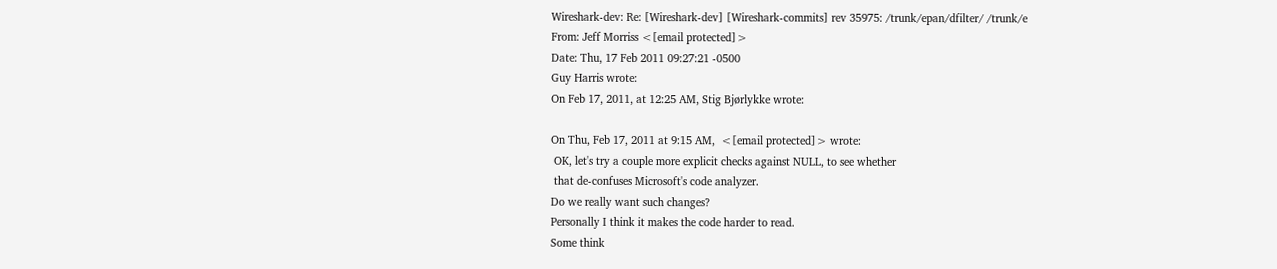Wireshark-dev: Re: [Wireshark-dev] [Wireshark-commits] rev 35975: /trunk/epan/dfilter/ /trunk/e
From: Jeff Morriss <[email protected]>
Date: Thu, 17 Feb 2011 09:27:21 -0500
Guy Harris wrote:
On Feb 17, 2011, at 12:25 AM, Stig Bjørlykke wrote:

On Thu, Feb 17, 2011 at 9:15 AM,  <[email protected]> wrote:
 OK, let's try a couple more explicit checks against NULL, to see whether
 that de-confuses Microsoft's code analyzer.
Do we really want such changes?
Personally I think it makes the code harder to read.
Some think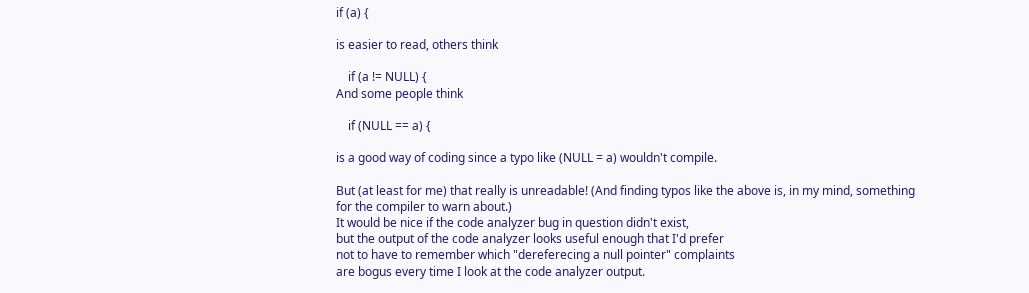if (a) {

is easier to read, others think

    if (a != NULL) {
And some people think

    if (NULL == a) {

is a good way of coding since a typo like (NULL = a) wouldn't compile.

But (at least for me) that really is unreadable! (And finding typos like the above is, in my mind, something for the compiler to warn about.)
It would be nice if the code analyzer bug in question didn't exist,
but the output of the code analyzer looks useful enough that I'd prefer
not to have to remember which "dereferecing a null pointer" complaints
are bogus every time I look at the code analyzer output.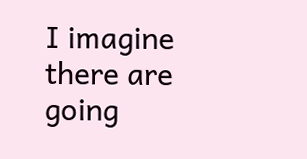I imagine there are going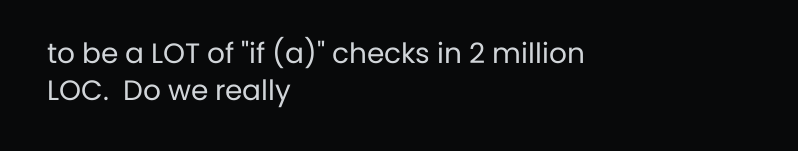to be a LOT of "if (a)" checks in 2 million
LOC.  Do we really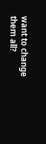want to change them all?